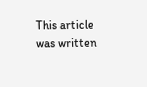This article was written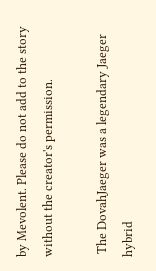by Mevolent. Please do not add to the story without the creator's permission.

 The DovahJaeger was a legendary Jaeger hybrid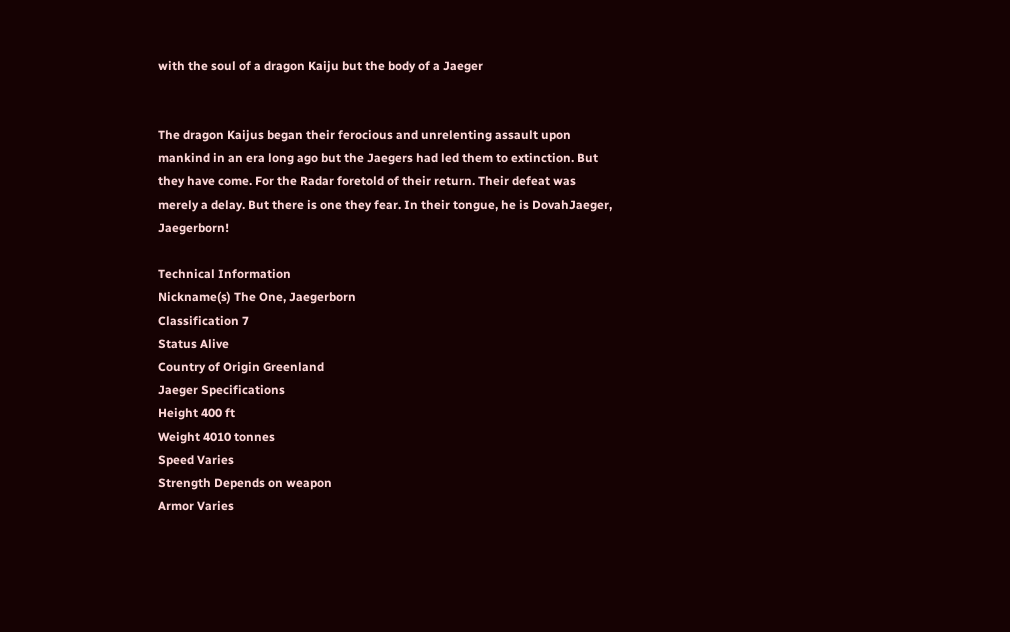with the soul of a dragon Kaiju but the body of a Jaeger


The dragon Kaijus began their ferocious and unrelenting assault upon mankind in an era long ago but the Jaegers had led them to extinction. But they have come. For the Radar foretold of their return. Their defeat was merely a delay. But there is one they fear. In their tongue, he is DovahJaeger, Jaegerborn!

Technical Information
Nickname(s) The One, Jaegerborn
Classification 7
Status Alive
Country of Origin Greenland
Jaeger Specifications
Height 400 ft
Weight 4010 tonnes
Speed Varies
Strength Depends on weapon
Armor Varies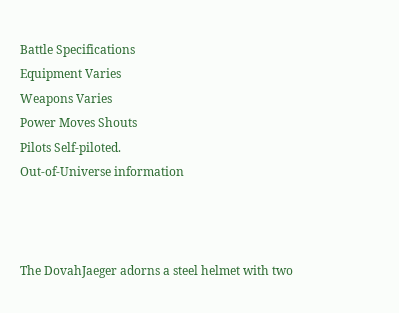Battle Specifications
Equipment Varies
Weapons Varies
Power Moves Shouts
Pilots Self-piloted.
Out-of-Universe information



The DovahJaeger adorns a steel helmet with two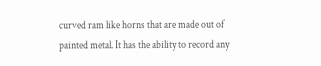curved ram like horns that are made out of painted metal. It has the ability to record any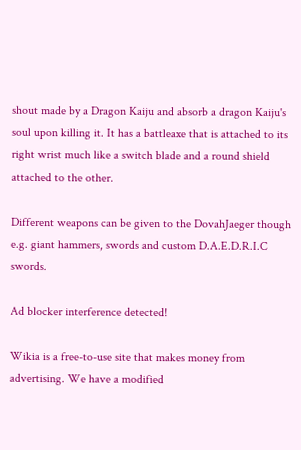shout made by a Dragon Kaiju and absorb a dragon Kaiju's soul upon killing it. It has a battleaxe that is attached to its right wrist much like a switch blade and a round shield attached to the other.

Different weapons can be given to the DovahJaeger though e.g. giant hammers, swords and custom D.A.E.D.R.I.C swords.

Ad blocker interference detected!

Wikia is a free-to-use site that makes money from advertising. We have a modified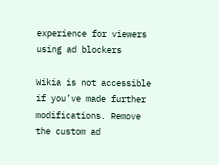experience for viewers using ad blockers

Wikia is not accessible if you’ve made further modifications. Remove the custom ad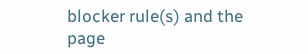blocker rule(s) and the page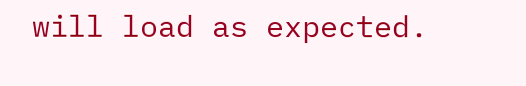will load as expected.